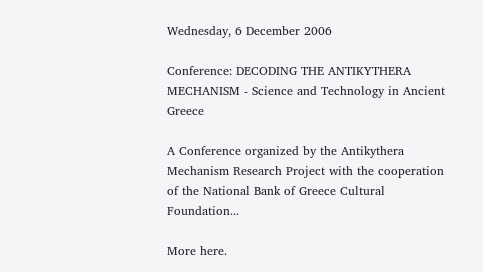Wednesday, 6 December 2006

Conference: DECODING THE ANTIKYTHERA MECHANISM - Science and Technology in Ancient Greece

A Conference organized by the Antikythera Mechanism Research Project with the cooperation of the National Bank of Greece Cultural Foundation...

More here.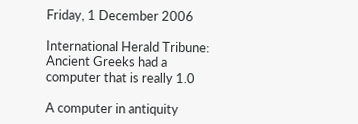Friday, 1 December 2006

International Herald Tribune: Ancient Greeks had a computer that is really 1.0

A computer in antiquity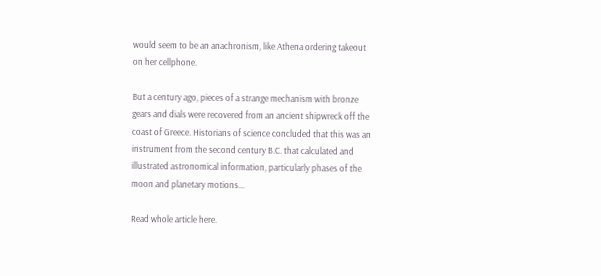would seem to be an anachronism, like Athena ordering takeout on her cellphone.

But a century ago, pieces of a strange mechanism with bronze gears and dials were recovered from an ancient shipwreck off the coast of Greece. Historians of science concluded that this was an instrument from the second century B.C. that calculated and illustrated astronomical information, particularly phases of the moon and planetary motions...

Read whole article here.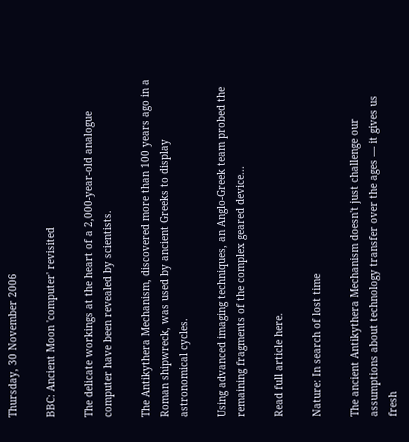Thursday, 30 November 2006

BBC: Ancient Moon 'computer' revisited

The delicate workings at the heart of a 2,000-year-old analogue computer have been revealed by scientists.

The Antikythera Mechanism, discovered more than 100 years ago in a Roman shipwreck, was used by ancient Greeks to display astronomical cycles.

Using advanced imaging techniques, an Anglo-Greek team probed the remaining fragments of the complex geared device...

Read full article here.

Nature: In search of lost time

The ancient Antikythera Mechanism doesn't just challenge our assumptions about technology transfer over the ages — it gives us fresh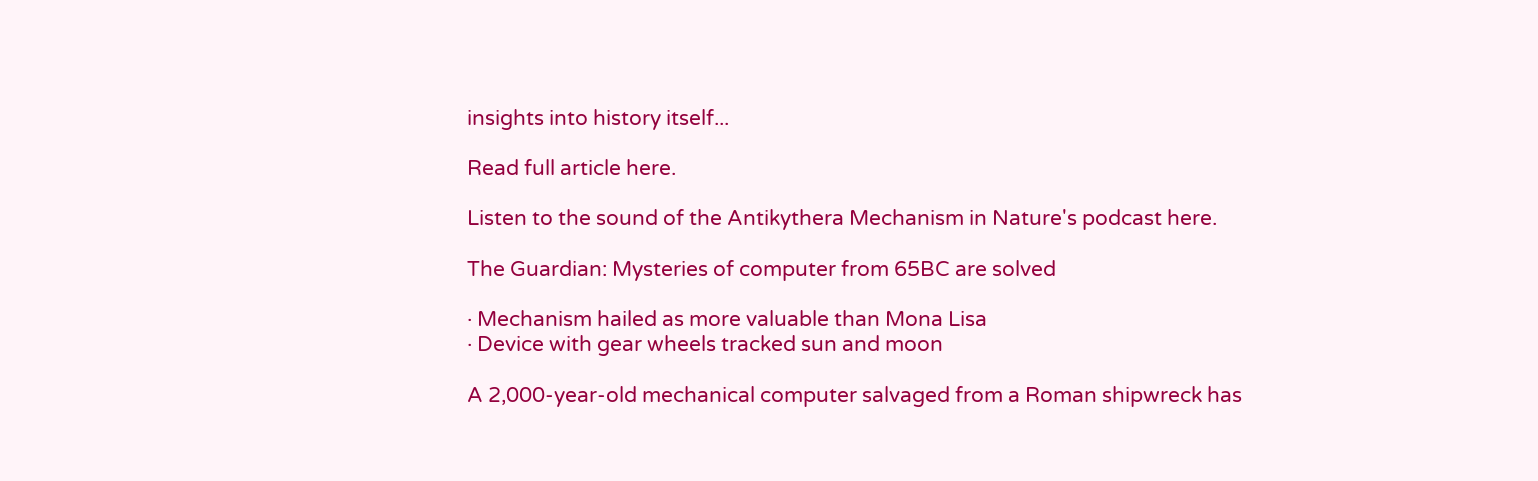insights into history itself...

Read full article here.

Listen to the sound of the Antikythera Mechanism in Nature's podcast here.

The Guardian: Mysteries of computer from 65BC are solved

· Mechanism hailed as more valuable than Mona Lisa
· Device with gear wheels tracked sun and moon

A 2,000-year-old mechanical computer salvaged from a Roman shipwreck has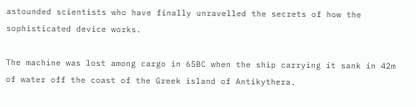astounded scientists who have finally unravelled the secrets of how the sophisticated device works.

The machine was lost among cargo in 65BC when the ship carrying it sank in 42m of water off the coast of the Greek island of Antikythera.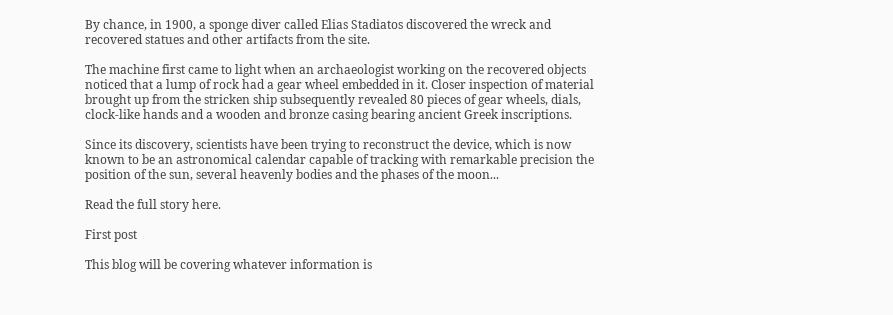By chance, in 1900, a sponge diver called Elias Stadiatos discovered the wreck and recovered statues and other artifacts from the site.

The machine first came to light when an archaeologist working on the recovered objects noticed that a lump of rock had a gear wheel embedded in it. Closer inspection of material brought up from the stricken ship subsequently revealed 80 pieces of gear wheels, dials, clock-like hands and a wooden and bronze casing bearing ancient Greek inscriptions.

Since its discovery, scientists have been trying to reconstruct the device, which is now known to be an astronomical calendar capable of tracking with remarkable precision the position of the sun, several heavenly bodies and the phases of the moon...

Read the full story here.

First post

This blog will be covering whatever information is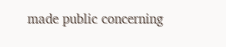made public concerning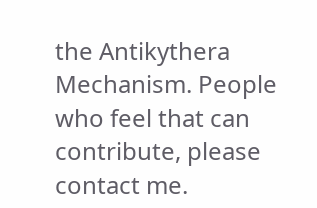the Antikythera Mechanism. People who feel that can contribute, please contact me.